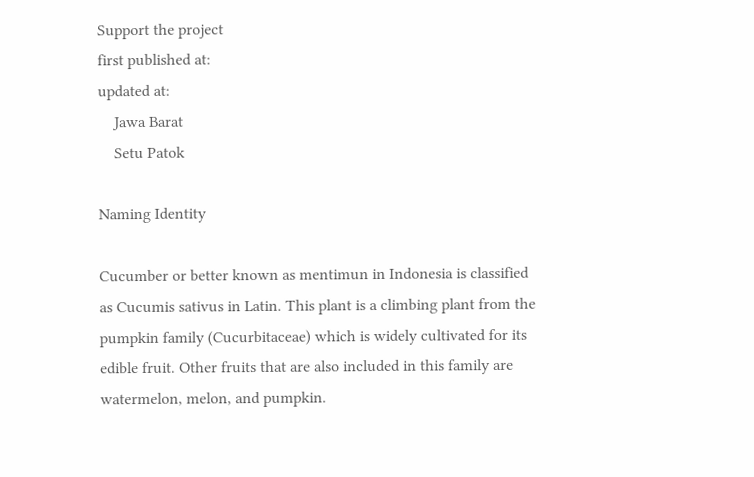Support the project
first published at:
updated at:
    Jawa Barat
    Setu Patok

Naming Identity

Cucumber or better known as mentimun in Indonesia is classified as Cucumis sativus in Latin. This plant is a climbing plant from the pumpkin family (Cucurbitaceae) which is widely cultivated for its edible fruit. Other fruits that are also included in this family are watermelon, melon, and pumpkin.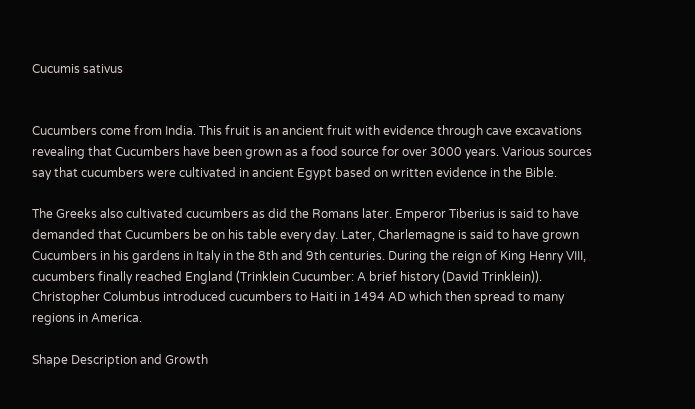Cucumis sativus


Cucumbers come from India. This fruit is an ancient fruit with evidence through cave excavations revealing that Cucumbers have been grown as a food source for over 3000 years. Various sources say that cucumbers were cultivated in ancient Egypt based on written evidence in the Bible.

The Greeks also cultivated cucumbers as did the Romans later. Emperor Tiberius is said to have demanded that Cucumbers be on his table every day. Later, Charlemagne is said to have grown Cucumbers in his gardens in Italy in the 8th and 9th centuries. During the reign of King Henry VIII, cucumbers finally reached England (Trinklein Cucumber: A brief history (David Trinklein)). Christopher Columbus introduced cucumbers to Haiti in 1494 AD which then spread to many regions in America.

Shape Description and Growth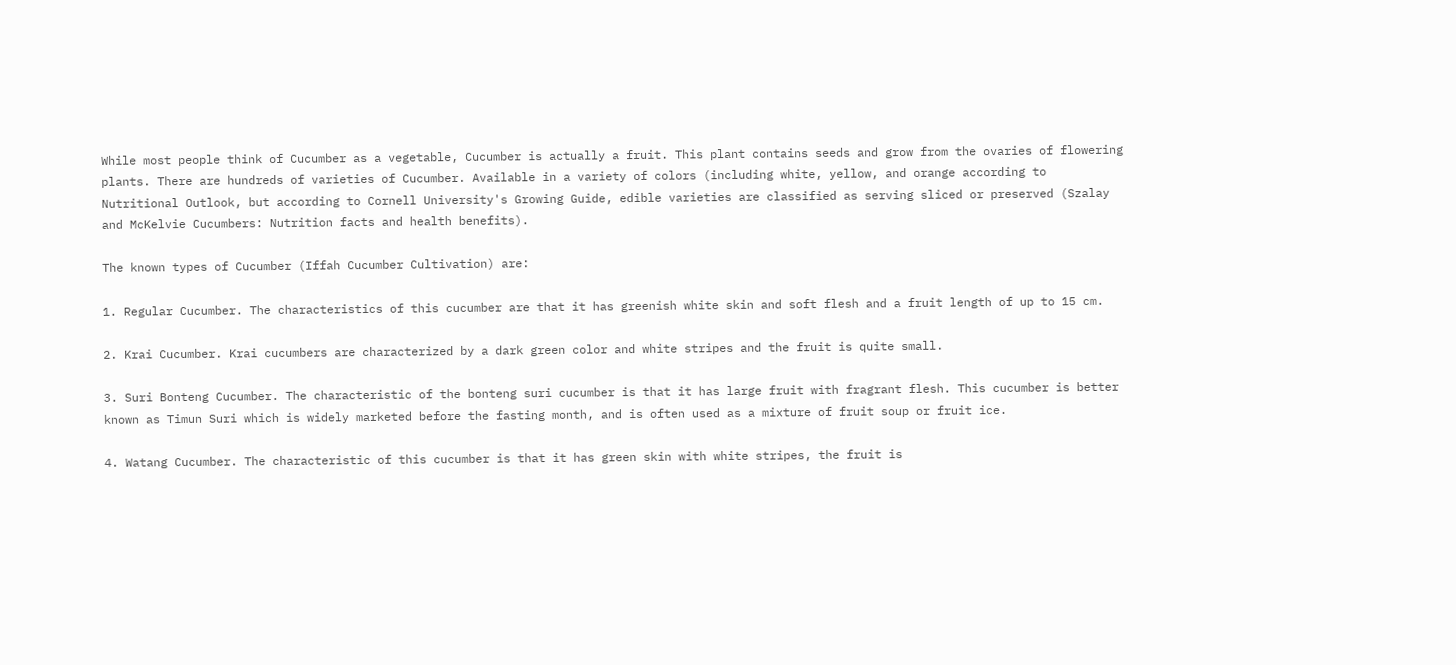While most people think of Cucumber as a vegetable, Cucumber is actually a fruit. This plant contains seeds and grow from the ovaries of flowering plants. There are hundreds of varieties of Cucumber. Available in a variety of colors (including white, yellow, and orange according to Nutritional Outlook, but according to Cornell University's Growing Guide, edible varieties are classified as serving sliced or preserved (Szalay and McKelvie Cucumbers: Nutrition facts and health benefits).

The known types of Cucumber (Iffah Cucumber Cultivation) are:

1. Regular Cucumber. The characteristics of this cucumber are that it has greenish white skin and soft flesh and a fruit length of up to 15 cm.

2. Krai Cucumber. Krai cucumbers are characterized by a dark green color and white stripes and the fruit is quite small.

3. Suri Bonteng Cucumber. The characteristic of the bonteng suri cucumber is that it has large fruit with fragrant flesh. This cucumber is better known as Timun Suri which is widely marketed before the fasting month, and is often used as a mixture of fruit soup or fruit ice.

4. Watang Cucumber. The characteristic of this cucumber is that it has green skin with white stripes, the fruit is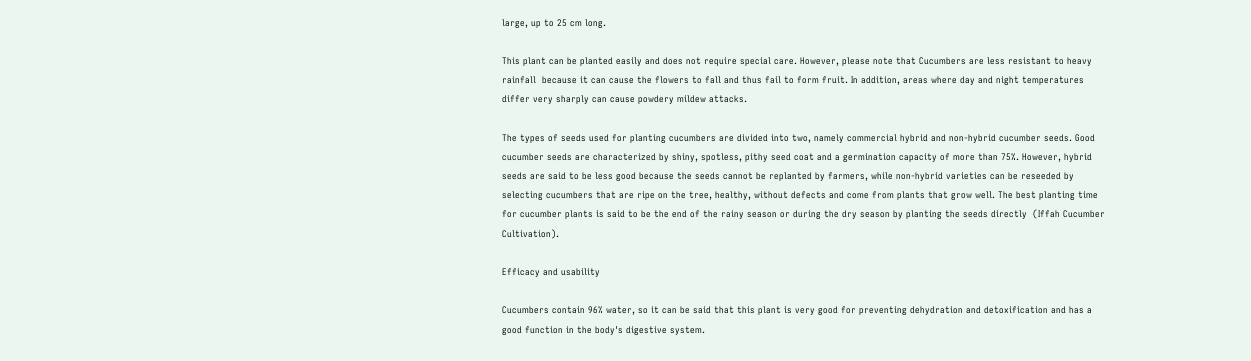large, up to 25 cm long.

This plant can be planted easily and does not require special care. However, please note that Cucumbers are less resistant to heavy rainfall  because it can cause the flowers to fall and thus fail to form fruit. In addition, areas where day and night temperatures differ very sharply can cause powdery mildew attacks.

The types of seeds used for planting cucumbers are divided into two, namely commercial hybrid and non-hybrid cucumber seeds. Good cucumber seeds are characterized by shiny, spotless, pithy seed coat and a germination capacity of more than 75%. However, hybrid seeds are said to be less good because the seeds cannot be replanted by farmers, while non-hybrid varieties can be reseeded by selecting cucumbers that are ripe on the tree, healthy, without defects and come from plants that grow well. The best planting time for cucumber plants is said to be the end of the rainy season or during the dry season by planting the seeds directly  (Iffah Cucumber Cultivation).

Efficacy and usability

Cucumbers contain 96% water, so it can be said that this plant is very good for preventing dehydration and detoxification and has a good function in the body's digestive system.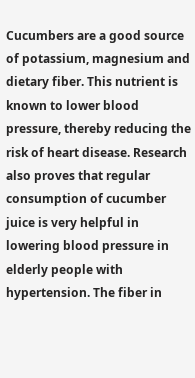Cucumbers are a good source of potassium, magnesium and dietary fiber. This nutrient is known to lower blood pressure, thereby reducing the risk of heart disease. Research also proves that regular consumption of cucumber juice is very helpful in lowering blood pressure in elderly people with hypertension. The fiber in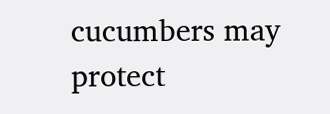cucumbers may protect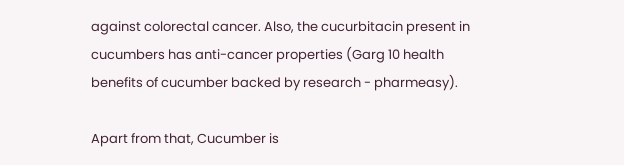against colorectal cancer. Also, the cucurbitacin present in cucumbers has anti-cancer properties (Garg 10 health benefits of cucumber backed by research - pharmeasy).

Apart from that, Cucumber is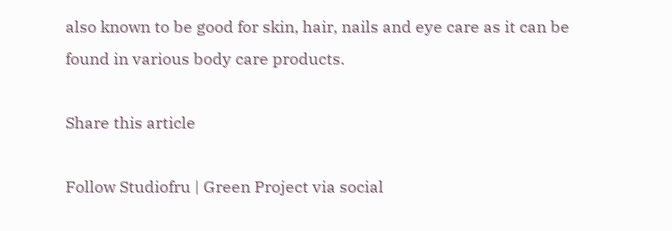also known to be good for skin, hair, nails and eye care as it can be found in various body care products.

Share this article

Follow Studiofru | Green Project via social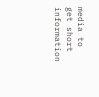media to get short information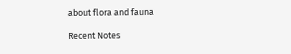about flora and fauna

Recent Notes